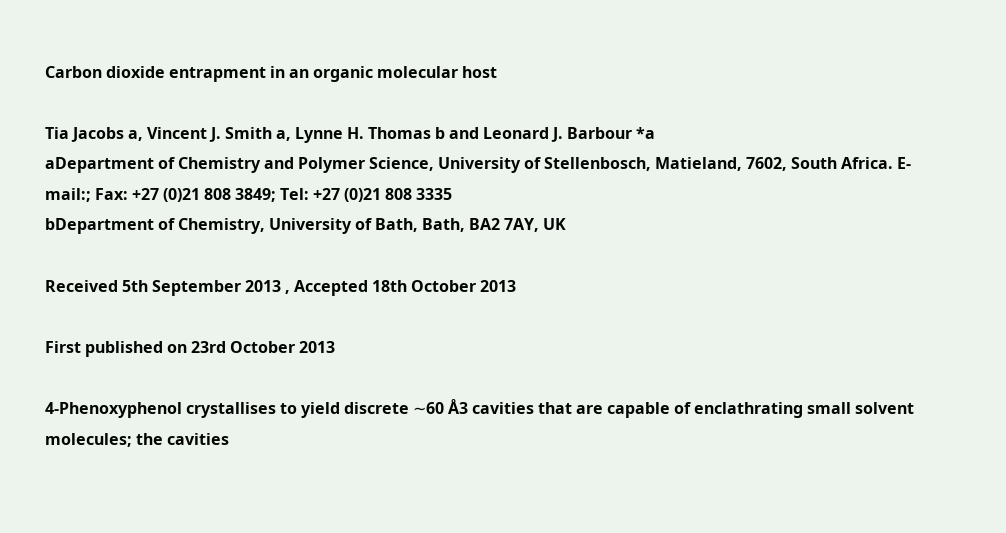Carbon dioxide entrapment in an organic molecular host

Tia Jacobs a, Vincent J. Smith a, Lynne H. Thomas b and Leonard J. Barbour *a
aDepartment of Chemistry and Polymer Science, University of Stellenbosch, Matieland, 7602, South Africa. E-mail:; Fax: +27 (0)21 808 3849; Tel: +27 (0)21 808 3335
bDepartment of Chemistry, University of Bath, Bath, BA2 7AY, UK

Received 5th September 2013 , Accepted 18th October 2013

First published on 23rd October 2013

4-Phenoxyphenol crystallises to yield discrete ∼60 Å3 cavities that are capable of enclathrating small solvent molecules; the cavities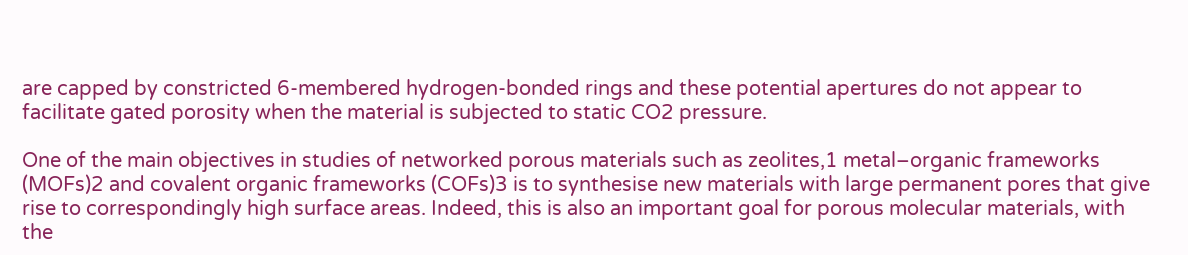are capped by constricted 6-membered hydrogen-bonded rings and these potential apertures do not appear to facilitate gated porosity when the material is subjected to static CO2 pressure.

One of the main objectives in studies of networked porous materials such as zeolites,1 metal–organic frameworks (MOFs)2 and covalent organic frameworks (COFs)3 is to synthesise new materials with large permanent pores that give rise to correspondingly high surface areas. Indeed, this is also an important goal for porous molecular materials, with the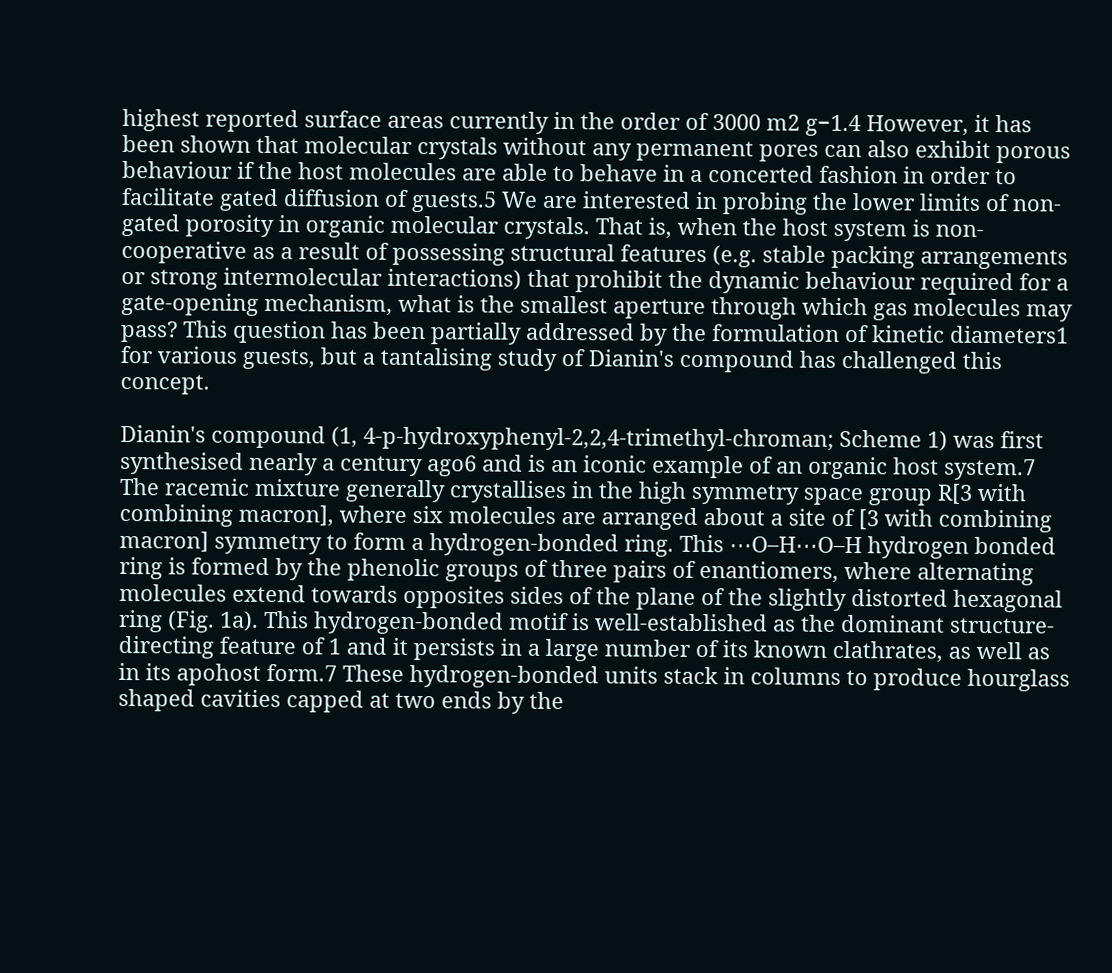highest reported surface areas currently in the order of 3000 m2 g−1.4 However, it has been shown that molecular crystals without any permanent pores can also exhibit porous behaviour if the host molecules are able to behave in a concerted fashion in order to facilitate gated diffusion of guests.5 We are interested in probing the lower limits of non-gated porosity in organic molecular crystals. That is, when the host system is non-cooperative as a result of possessing structural features (e.g. stable packing arrangements or strong intermolecular interactions) that prohibit the dynamic behaviour required for a gate-opening mechanism, what is the smallest aperture through which gas molecules may pass? This question has been partially addressed by the formulation of kinetic diameters1 for various guests, but a tantalising study of Dianin's compound has challenged this concept.

Dianin's compound (1, 4-p-hydroxyphenyl-2,2,4-trimethyl-chroman; Scheme 1) was first synthesised nearly a century ago6 and is an iconic example of an organic host system.7 The racemic mixture generally crystallises in the high symmetry space group R[3 with combining macron], where six molecules are arranged about a site of [3 with combining macron] symmetry to form a hydrogen-bonded ring. This ⋯O–H⋯O–H hydrogen bonded ring is formed by the phenolic groups of three pairs of enantiomers, where alternating molecules extend towards opposites sides of the plane of the slightly distorted hexagonal ring (Fig. 1a). This hydrogen-bonded motif is well-established as the dominant structure-directing feature of 1 and it persists in a large number of its known clathrates, as well as in its apohost form.7 These hydrogen-bonded units stack in columns to produce hourglass shaped cavities capped at two ends by the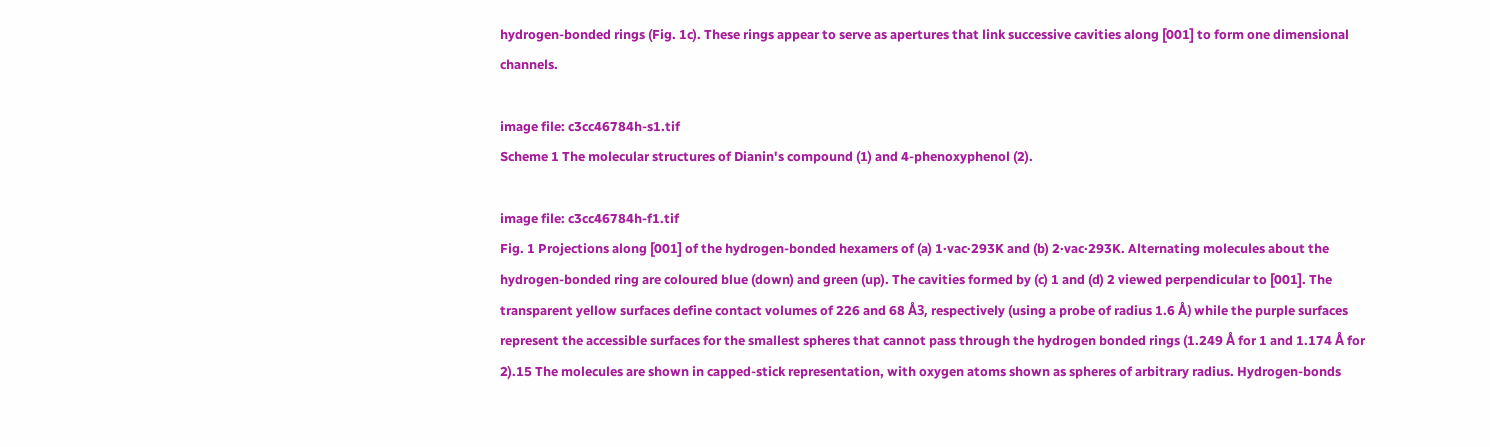hydrogen-bonded rings (Fig. 1c). These rings appear to serve as apertures that link successive cavities along [001] to form one dimensional channels.

image file: c3cc46784h-s1.tif
Scheme 1 The molecular structures of Dianin's compound (1) and 4-phenoxyphenol (2).

image file: c3cc46784h-f1.tif
Fig. 1 Projections along [001] of the hydrogen-bonded hexamers of (a) 1·vac·293K and (b) 2·vac·293K. Alternating molecules about the hydrogen-bonded ring are coloured blue (down) and green (up). The cavities formed by (c) 1 and (d) 2 viewed perpendicular to [001]. The transparent yellow surfaces define contact volumes of 226 and 68 Å3, respectively (using a probe of radius 1.6 Å) while the purple surfaces represent the accessible surfaces for the smallest spheres that cannot pass through the hydrogen bonded rings (1.249 Å for 1 and 1.174 Å for 2).15 The molecules are shown in capped-stick representation, with oxygen atoms shown as spheres of arbitrary radius. Hydrogen-bonds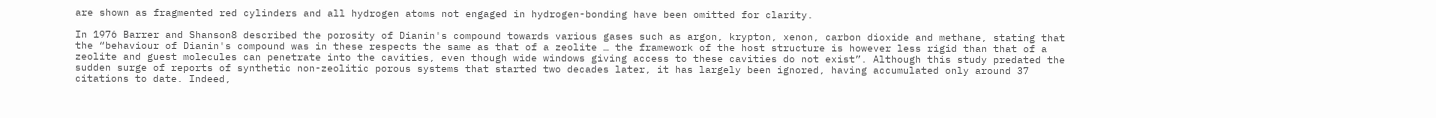are shown as fragmented red cylinders and all hydrogen atoms not engaged in hydrogen-bonding have been omitted for clarity.

In 1976 Barrer and Shanson8 described the porosity of Dianin's compound towards various gases such as argon, krypton, xenon, carbon dioxide and methane, stating that the “behaviour of Dianin's compound was in these respects the same as that of a zeolite … the framework of the host structure is however less rigid than that of a zeolite and guest molecules can penetrate into the cavities, even though wide windows giving access to these cavities do not exist”. Although this study predated the sudden surge of reports of synthetic non-zeolitic porous systems that started two decades later, it has largely been ignored, having accumulated only around 37 citations to date. Indeed,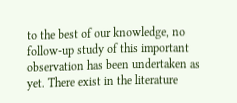to the best of our knowledge, no follow-up study of this important observation has been undertaken as yet. There exist in the literature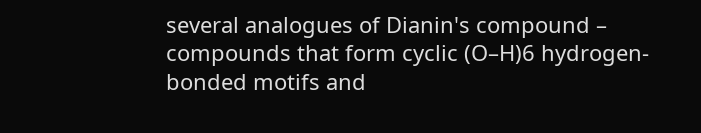several analogues of Dianin's compound – compounds that form cyclic (O–H)6 hydrogen-bonded motifs and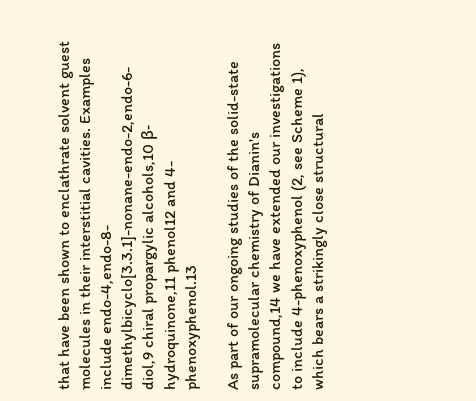that have been shown to enclathrate solvent guest molecules in their interstitial cavities. Examples include endo-4,endo-8-dimethylbicyclo[3.3.1]-nonane-endo-2,endo-6-diol,9 chiral propargylic alcohols,10 β-hydroquinone,11 phenol12 and 4-phenoxyphenol.13

As part of our ongoing studies of the solid-state supramolecular chemistry of Dianin's compound,14 we have extended our investigations to include 4-phenoxyphenol (2, see Scheme 1), which bears a strikingly close structural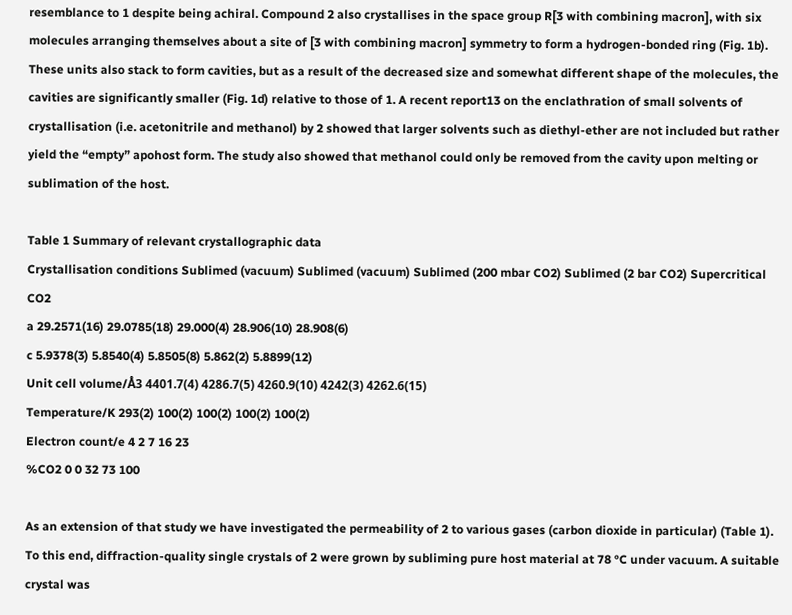resemblance to 1 despite being achiral. Compound 2 also crystallises in the space group R[3 with combining macron], with six molecules arranging themselves about a site of [3 with combining macron] symmetry to form a hydrogen-bonded ring (Fig. 1b). These units also stack to form cavities, but as a result of the decreased size and somewhat different shape of the molecules, the cavities are significantly smaller (Fig. 1d) relative to those of 1. A recent report13 on the enclathration of small solvents of crystallisation (i.e. acetonitrile and methanol) by 2 showed that larger solvents such as diethyl-ether are not included but rather yield the “empty” apohost form. The study also showed that methanol could only be removed from the cavity upon melting or sublimation of the host.

Table 1 Summary of relevant crystallographic data
Crystallisation conditions Sublimed (vacuum) Sublimed (vacuum) Sublimed (200 mbar CO2) Sublimed (2 bar CO2) Supercritical CO2
a 29.2571(16) 29.0785(18) 29.000(4) 28.906(10) 28.908(6)
c 5.9378(3) 5.8540(4) 5.8505(8) 5.862(2) 5.8899(12)
Unit cell volume/Å3 4401.7(4) 4286.7(5) 4260.9(10) 4242(3) 4262.6(15)
Temperature/K 293(2) 100(2) 100(2) 100(2) 100(2)
Electron count/e 4 2 7 16 23
%CO2 0 0 32 73 100

As an extension of that study we have investigated the permeability of 2 to various gases (carbon dioxide in particular) (Table 1). To this end, diffraction-quality single crystals of 2 were grown by subliming pure host material at 78 °C under vacuum. A suitable crystal was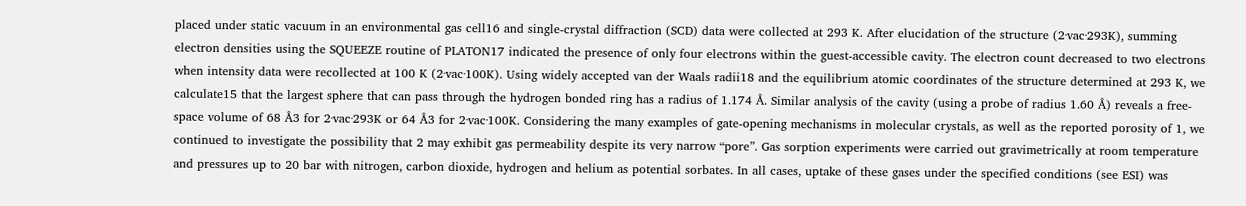placed under static vacuum in an environmental gas cell16 and single-crystal diffraction (SCD) data were collected at 293 K. After elucidation of the structure (2·vac·293K), summing electron densities using the SQUEEZE routine of PLATON17 indicated the presence of only four electrons within the guest-accessible cavity. The electron count decreased to two electrons when intensity data were recollected at 100 K (2·vac·100K). Using widely accepted van der Waals radii18 and the equilibrium atomic coordinates of the structure determined at 293 K, we calculate15 that the largest sphere that can pass through the hydrogen bonded ring has a radius of 1.174 Å. Similar analysis of the cavity (using a probe of radius 1.60 Å) reveals a free-space volume of 68 Å3 for 2·vac·293K or 64 Å3 for 2·vac·100K. Considering the many examples of gate-opening mechanisms in molecular crystals, as well as the reported porosity of 1, we continued to investigate the possibility that 2 may exhibit gas permeability despite its very narrow “pore”. Gas sorption experiments were carried out gravimetrically at room temperature and pressures up to 20 bar with nitrogen, carbon dioxide, hydrogen and helium as potential sorbates. In all cases, uptake of these gases under the specified conditions (see ESI) was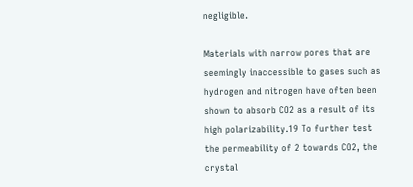negligible.

Materials with narrow pores that are seemingly inaccessible to gases such as hydrogen and nitrogen have often been shown to absorb CO2 as a result of its high polarizability.19 To further test the permeability of 2 towards CO2, the crystal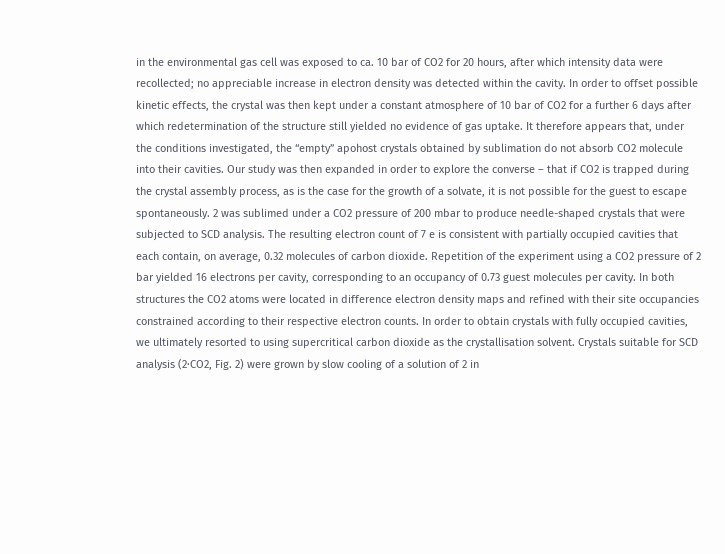in the environmental gas cell was exposed to ca. 10 bar of CO2 for 20 hours, after which intensity data were recollected; no appreciable increase in electron density was detected within the cavity. In order to offset possible kinetic effects, the crystal was then kept under a constant atmosphere of 10 bar of CO2 for a further 6 days after which redetermination of the structure still yielded no evidence of gas uptake. It therefore appears that, under the conditions investigated, the “empty” apohost crystals obtained by sublimation do not absorb CO2 molecule into their cavities. Our study was then expanded in order to explore the converse – that if CO2 is trapped during the crystal assembly process, as is the case for the growth of a solvate, it is not possible for the guest to escape spontaneously. 2 was sublimed under a CO2 pressure of 200 mbar to produce needle-shaped crystals that were subjected to SCD analysis. The resulting electron count of 7 e is consistent with partially occupied cavities that each contain, on average, 0.32 molecules of carbon dioxide. Repetition of the experiment using a CO2 pressure of 2 bar yielded 16 electrons per cavity, corresponding to an occupancy of 0.73 guest molecules per cavity. In both structures the CO2 atoms were located in difference electron density maps and refined with their site occupancies constrained according to their respective electron counts. In order to obtain crystals with fully occupied cavities, we ultimately resorted to using supercritical carbon dioxide as the crystallisation solvent. Crystals suitable for SCD analysis (2·CO2, Fig. 2) were grown by slow cooling of a solution of 2 in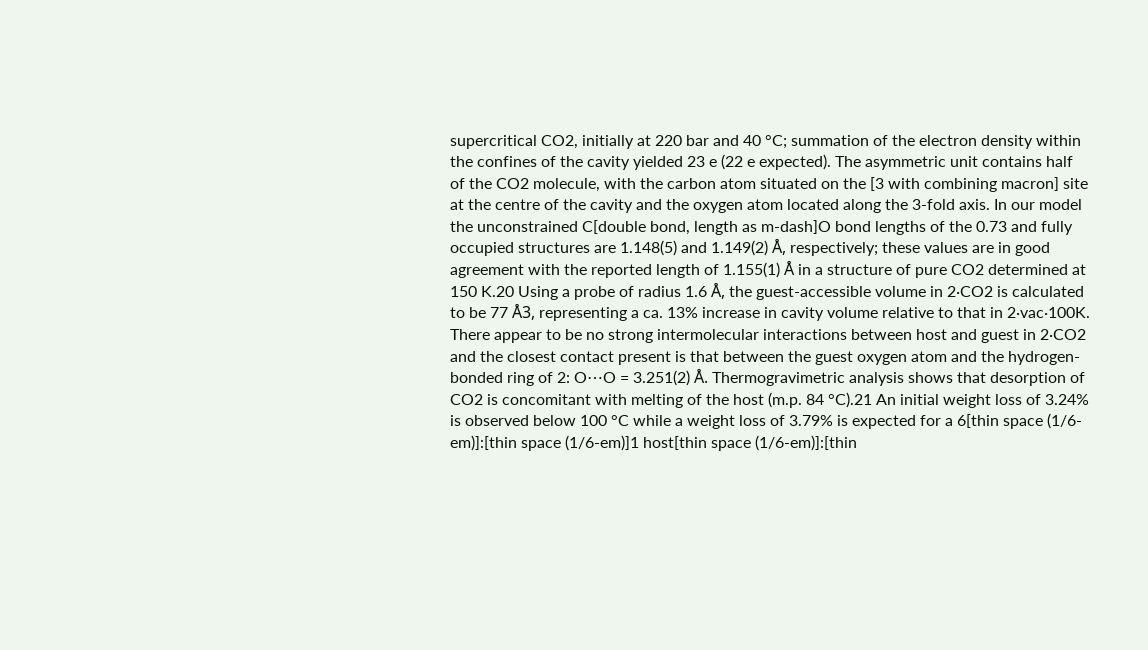supercritical CO2, initially at 220 bar and 40 °C; summation of the electron density within the confines of the cavity yielded 23 e (22 e expected). The asymmetric unit contains half of the CO2 molecule, with the carbon atom situated on the [3 with combining macron] site at the centre of the cavity and the oxygen atom located along the 3-fold axis. In our model the unconstrained C[double bond, length as m-dash]O bond lengths of the 0.73 and fully occupied structures are 1.148(5) and 1.149(2) Å, respectively; these values are in good agreement with the reported length of 1.155(1) Å in a structure of pure CO2 determined at 150 K.20 Using a probe of radius 1.6 Å, the guest-accessible volume in 2·CO2 is calculated to be 77 Å3, representing a ca. 13% increase in cavity volume relative to that in 2·vac·100K. There appear to be no strong intermolecular interactions between host and guest in 2·CO2 and the closest contact present is that between the guest oxygen atom and the hydrogen-bonded ring of 2: O⋯O = 3.251(2) Å. Thermogravimetric analysis shows that desorption of CO2 is concomitant with melting of the host (m.p. 84 °C).21 An initial weight loss of 3.24% is observed below 100 °C while a weight loss of 3.79% is expected for a 6[thin space (1/6-em)]:[thin space (1/6-em)]1 host[thin space (1/6-em)]:[thin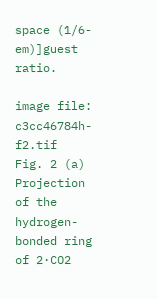space (1/6-em)]guest ratio.

image file: c3cc46784h-f2.tif
Fig. 2 (a) Projection of the hydrogen-bonded ring of 2·CO2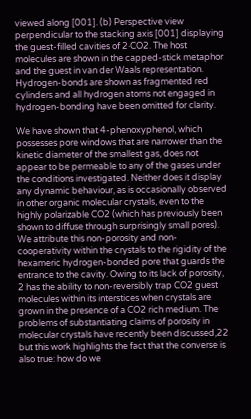viewed along [001]. (b) Perspective view perpendicular to the stacking axis [001] displaying the guest-filled cavities of 2·CO2. The host molecules are shown in the capped-stick metaphor and the guest in van der Waals representation. Hydrogen-bonds are shown as fragmented red cylinders and all hydrogen atoms not engaged in hydrogen-bonding have been omitted for clarity.

We have shown that 4-phenoxyphenol, which possesses pore windows that are narrower than the kinetic diameter of the smallest gas, does not appear to be permeable to any of the gases under the conditions investigated. Neither does it display any dynamic behaviour, as is occasionally observed in other organic molecular crystals, even to the highly polarizable CO2 (which has previously been shown to diffuse through surprisingly small pores). We attribute this non-porosity and non-cooperativity within the crystals to the rigidity of the hexameric hydrogen-bonded pore that guards the entrance to the cavity. Owing to its lack of porosity, 2 has the ability to non-reversibly trap CO2 guest molecules within its interstices when crystals are grown in the presence of a CO2 rich medium. The problems of substantiating claims of porosity in molecular crystals have recently been discussed,22 but this work highlights the fact that the converse is also true: how do we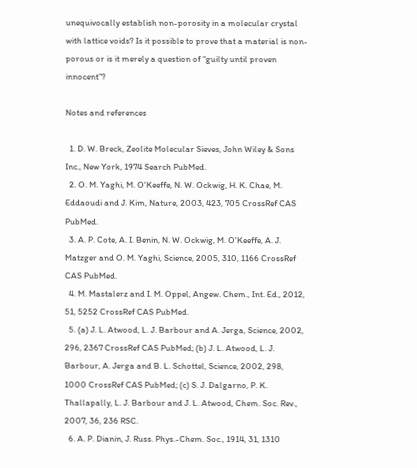unequivocally establish non-porosity in a molecular crystal with lattice voids? Is it possible to prove that a material is non-porous or is it merely a question of “guilty until proven innocent”?

Notes and references

  1. D. W. Breck, Zeolite Molecular Sieves, John Wiley & Sons Inc., New York, 1974 Search PubMed.
  2. O. M. Yaghi, M. O'Keeffe, N. W. Ockwig, H. K. Chae, M. Eddaoudi and J. Kim, Nature, 2003, 423, 705 CrossRef CAS PubMed.
  3. A. P. Cote, A. I. Benin, N. W. Ockwig, M. O'Keeffe, A. J. Matzger and O. M. Yaghi, Science, 2005, 310, 1166 CrossRef CAS PubMed.
  4. M. Mastalerz and I. M. Oppel, Angew. Chem., Int. Ed., 2012, 51, 5252 CrossRef CAS PubMed.
  5. (a) J. L. Atwood, L. J. Barbour and A. Jerga, Science, 2002, 296, 2367 CrossRef CAS PubMed; (b) J. L. Atwood, L. J. Barbour, A. Jerga and B. L. Schottel, Science, 2002, 298, 1000 CrossRef CAS PubMed; (c) S. J. Dalgarno, P. K. Thallapally, L. J. Barbour and J. L. Atwood, Chem. Soc. Rev., 2007, 36, 236 RSC.
  6. A. P. Dianin, J. Russ. Phys.-Chem. Soc., 1914, 31, 1310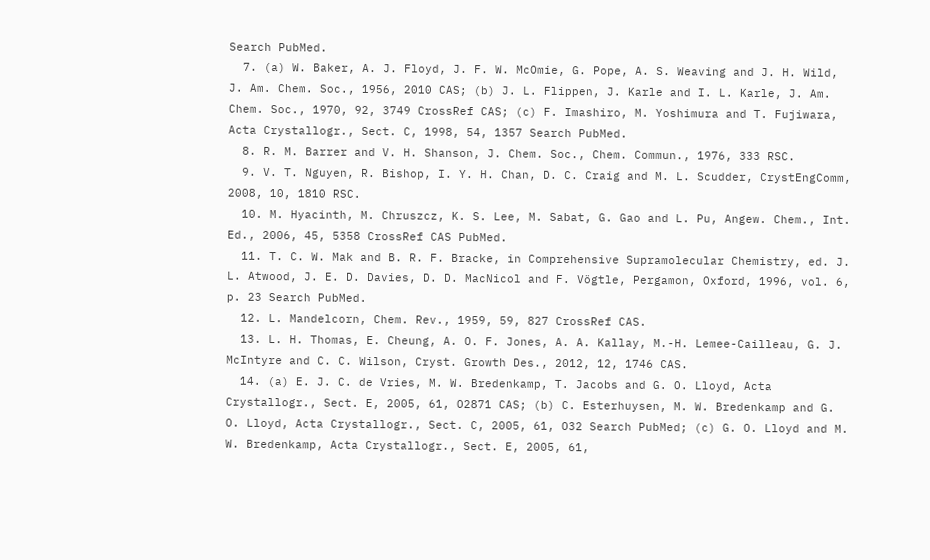Search PubMed.
  7. (a) W. Baker, A. J. Floyd, J. F. W. McOmie, G. Pope, A. S. Weaving and J. H. Wild, J. Am. Chem. Soc., 1956, 2010 CAS; (b) J. L. Flippen, J. Karle and I. L. Karle, J. Am. Chem. Soc., 1970, 92, 3749 CrossRef CAS; (c) F. Imashiro, M. Yoshimura and T. Fujiwara, Acta Crystallogr., Sect. C, 1998, 54, 1357 Search PubMed.
  8. R. M. Barrer and V. H. Shanson, J. Chem. Soc., Chem. Commun., 1976, 333 RSC.
  9. V. T. Nguyen, R. Bishop, I. Y. H. Chan, D. C. Craig and M. L. Scudder, CrystEngComm, 2008, 10, 1810 RSC.
  10. M. Hyacinth, M. Chruszcz, K. S. Lee, M. Sabat, G. Gao and L. Pu, Angew. Chem., Int. Ed., 2006, 45, 5358 CrossRef CAS PubMed.
  11. T. C. W. Mak and B. R. F. Bracke, in Comprehensive Supramolecular Chemistry, ed. J. L. Atwood, J. E. D. Davies, D. D. MacNicol and F. Vögtle, Pergamon, Oxford, 1996, vol. 6, p. 23 Search PubMed.
  12. L. Mandelcorn, Chem. Rev., 1959, 59, 827 CrossRef CAS.
  13. L. H. Thomas, E. Cheung, A. O. F. Jones, A. A. Kallay, M.-H. Lemee-Cailleau, G. J. McIntyre and C. C. Wilson, Cryst. Growth Des., 2012, 12, 1746 CAS.
  14. (a) E. J. C. de Vries, M. W. Bredenkamp, T. Jacobs and G. O. Lloyd, Acta Crystallogr., Sect. E, 2005, 61, O2871 CAS; (b) C. Esterhuysen, M. W. Bredenkamp and G. O. Lloyd, Acta Crystallogr., Sect. C, 2005, 61, O32 Search PubMed; (c) G. O. Lloyd and M. W. Bredenkamp, Acta Crystallogr., Sect. E, 2005, 61,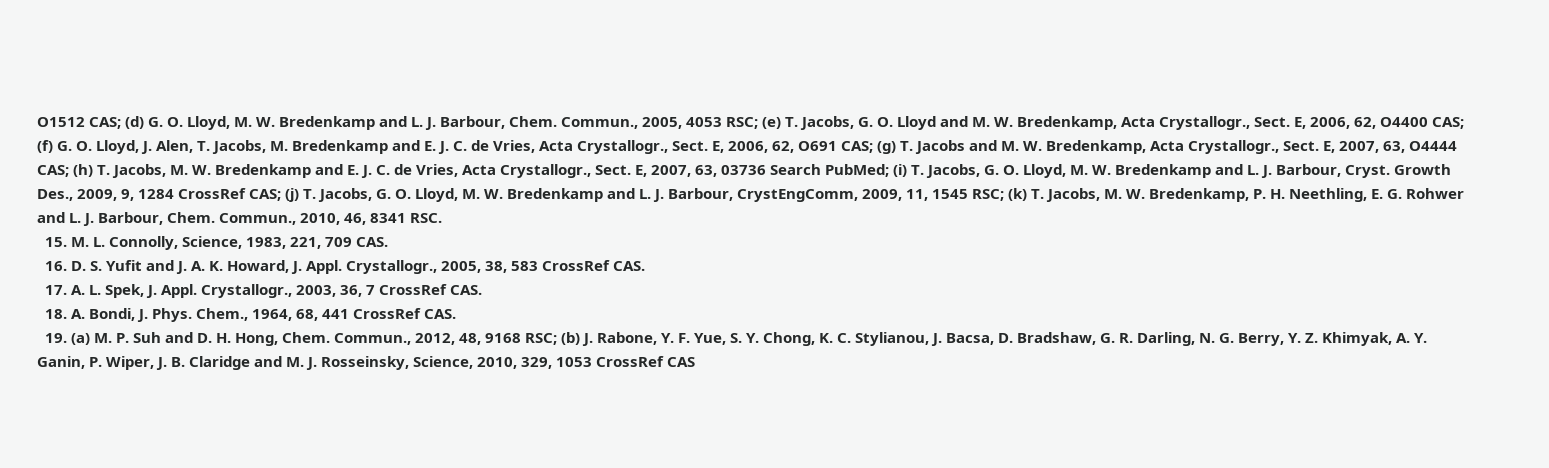O1512 CAS; (d) G. O. Lloyd, M. W. Bredenkamp and L. J. Barbour, Chem. Commun., 2005, 4053 RSC; (e) T. Jacobs, G. O. Lloyd and M. W. Bredenkamp, Acta Crystallogr., Sect. E, 2006, 62, O4400 CAS; (f) G. O. Lloyd, J. Alen, T. Jacobs, M. Bredenkamp and E. J. C. de Vries, Acta Crystallogr., Sect. E, 2006, 62, O691 CAS; (g) T. Jacobs and M. W. Bredenkamp, Acta Crystallogr., Sect. E, 2007, 63, O4444 CAS; (h) T. Jacobs, M. W. Bredenkamp and E. J. C. de Vries, Acta Crystallogr., Sect. E, 2007, 63, 03736 Search PubMed; (i) T. Jacobs, G. O. Lloyd, M. W. Bredenkamp and L. J. Barbour, Cryst. Growth Des., 2009, 9, 1284 CrossRef CAS; (j) T. Jacobs, G. O. Lloyd, M. W. Bredenkamp and L. J. Barbour, CrystEngComm, 2009, 11, 1545 RSC; (k) T. Jacobs, M. W. Bredenkamp, P. H. Neethling, E. G. Rohwer and L. J. Barbour, Chem. Commun., 2010, 46, 8341 RSC.
  15. M. L. Connolly, Science, 1983, 221, 709 CAS.
  16. D. S. Yufit and J. A. K. Howard, J. Appl. Crystallogr., 2005, 38, 583 CrossRef CAS.
  17. A. L. Spek, J. Appl. Crystallogr., 2003, 36, 7 CrossRef CAS.
  18. A. Bondi, J. Phys. Chem., 1964, 68, 441 CrossRef CAS.
  19. (a) M. P. Suh and D. H. Hong, Chem. Commun., 2012, 48, 9168 RSC; (b) J. Rabone, Y. F. Yue, S. Y. Chong, K. C. Stylianou, J. Bacsa, D. Bradshaw, G. R. Darling, N. G. Berry, Y. Z. Khimyak, A. Y. Ganin, P. Wiper, J. B. Claridge and M. J. Rosseinsky, Science, 2010, 329, 1053 CrossRef CAS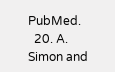PubMed.
  20. A. Simon and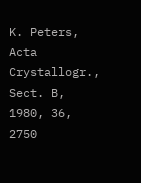K. Peters, Acta Crystallogr., Sect. B, 1980, 36, 2750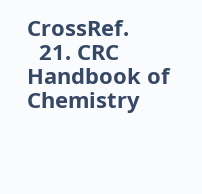CrossRef.
  21. CRC Handbook of Chemistry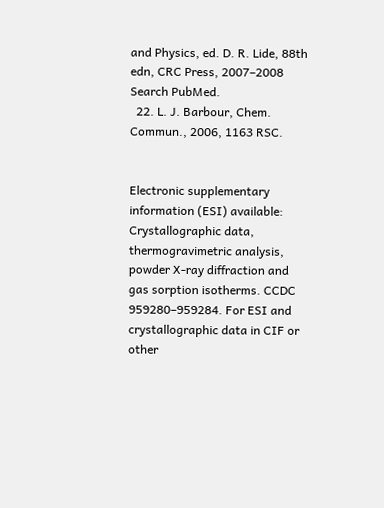and Physics, ed. D. R. Lide, 88th edn, CRC Press, 2007–2008 Search PubMed.
  22. L. J. Barbour, Chem. Commun., 2006, 1163 RSC.


Electronic supplementary information (ESI) available: Crystallographic data, thermogravimetric analysis, powder X-ray diffraction and gas sorption isotherms. CCDC 959280–959284. For ESI and crystallographic data in CIF or other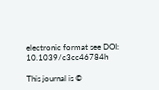electronic format see DOI: 10.1039/c3cc46784h

This journal is ©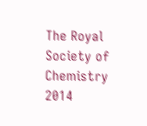The Royal Society of Chemistry 2014